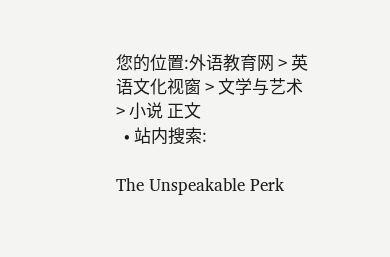您的位置:外语教育网 > 英语文化视窗 > 文学与艺术 > 小说 正文
  • 站内搜索:

The Unspeakable Perk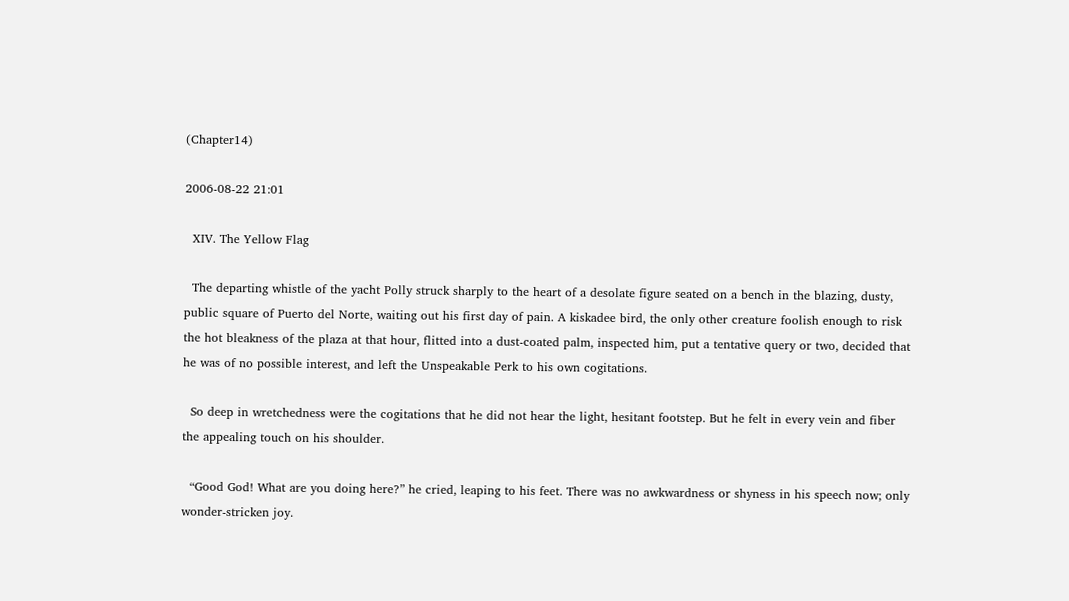(Chapter14)

2006-08-22 21:01

  XIV. The Yellow Flag

  The departing whistle of the yacht Polly struck sharply to the heart of a desolate figure seated on a bench in the blazing, dusty, public square of Puerto del Norte, waiting out his first day of pain. A kiskadee bird, the only other creature foolish enough to risk the hot bleakness of the plaza at that hour, flitted into a dust-coated palm, inspected him, put a tentative query or two, decided that he was of no possible interest, and left the Unspeakable Perk to his own cogitations.

  So deep in wretchedness were the cogitations that he did not hear the light, hesitant footstep. But he felt in every vein and fiber the appealing touch on his shoulder.

  “Good God! What are you doing here?” he cried, leaping to his feet. There was no awkwardness or shyness in his speech now; only wonder-stricken joy.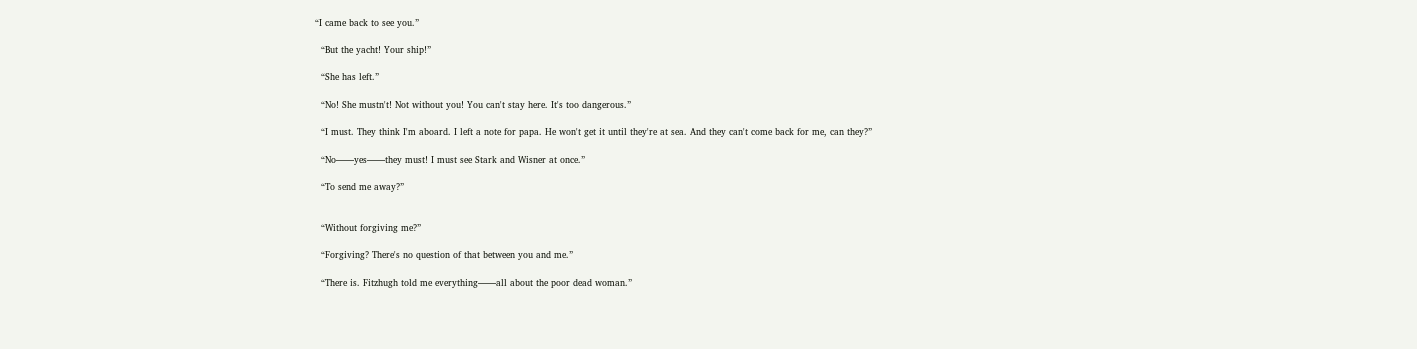“I came back to see you.”

  “But the yacht! Your ship!”

  “She has left.”

  “No! She mustn't! Not without you! You can't stay here. It's too dangerous.”

  “I must. They think I'm aboard. I left a note for papa. He won't get it until they're at sea. And they can't come back for me, can they?”

  “No——yes——they must! I must see Stark and Wisner at once.”

  “To send me away?”


  “Without forgiving me?”

  “Forgiving? There's no question of that between you and me.”

  “There is. Fitzhugh told me everything——all about the poor dead woman.”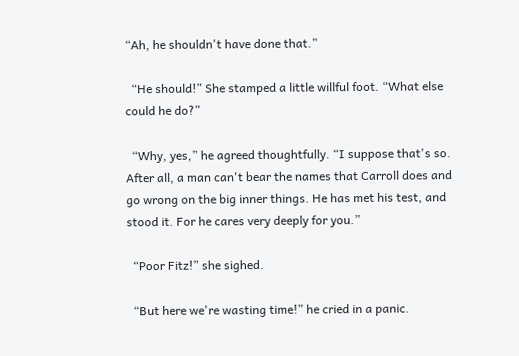“Ah, he shouldn't have done that.”

  “He should!” She stamped a little willful foot. “What else could he do?”

  “Why, yes,” he agreed thoughtfully. “I suppose that's so. After all, a man can't bear the names that Carroll does and go wrong on the big inner things. He has met his test, and stood it. For he cares very deeply for you.”

  “Poor Fitz!” she sighed.

  “But here we're wasting time!” he cried in a panic.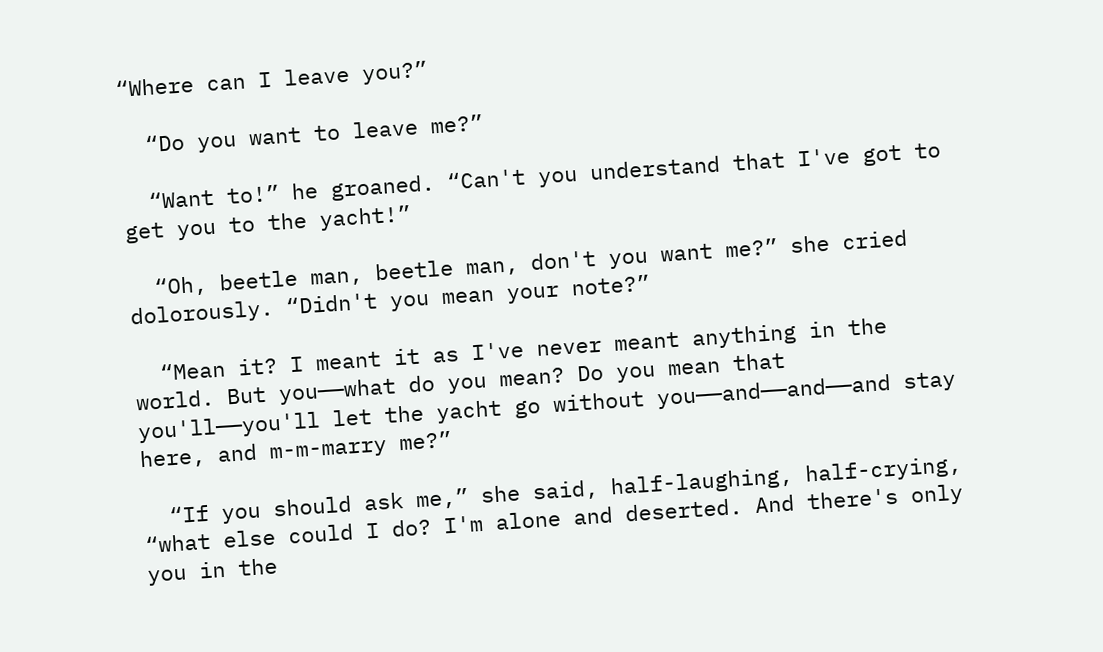“Where can I leave you?”

  “Do you want to leave me?”

  “Want to!” he groaned. “Can't you understand that I've got to get you to the yacht!”

  “Oh, beetle man, beetle man, don't you want me?” she cried dolorously. “Didn't you mean your note?”

  “Mean it? I meant it as I've never meant anything in the world. But you——what do you mean? Do you mean that you'll——you'll let the yacht go without you——and——and——and stay here, and m-m-marry me?”

  “If you should ask me,” she said, half-laughing, half-crying, “what else could I do? I'm alone and deserted. And there's only you in the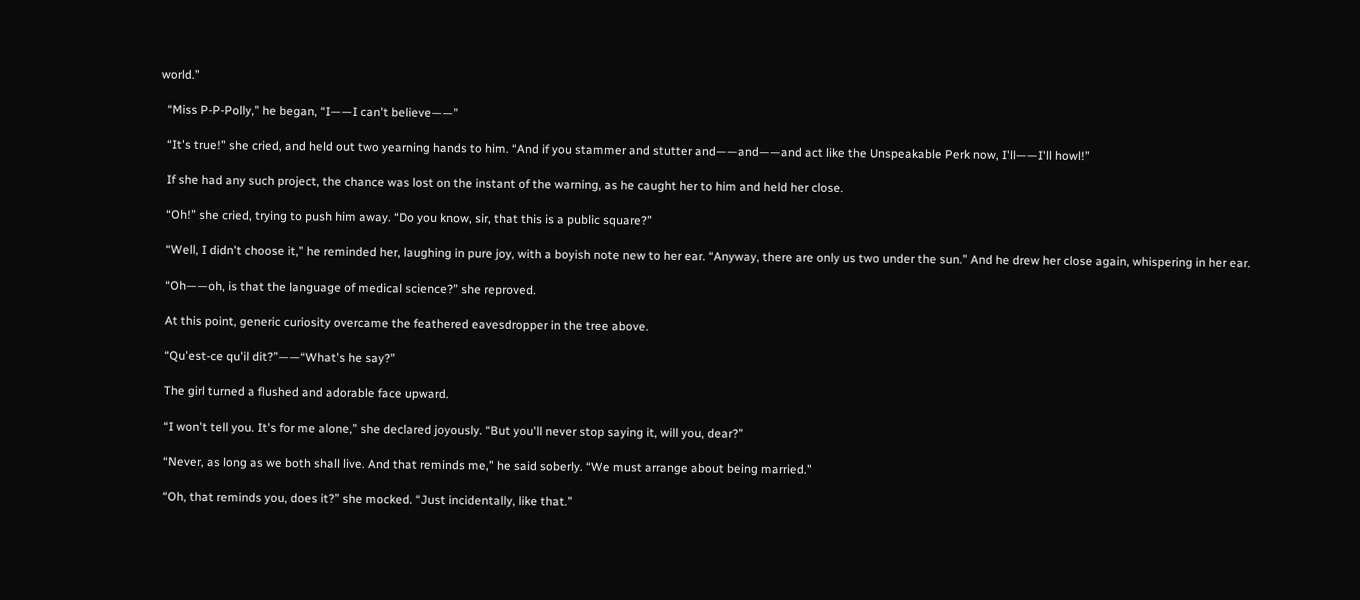world.”

  “Miss P-P-Polly,” he began, “I——I can't believe——”

  “It's true!” she cried, and held out two yearning hands to him. “And if you stammer and stutter and——and——and act like the Unspeakable Perk now, I'll——I'll howl!”

  If she had any such project, the chance was lost on the instant of the warning, as he caught her to him and held her close.

  “Oh!” she cried, trying to push him away. “Do you know, sir, that this is a public square?”

  “Well, I didn't choose it,” he reminded her, laughing in pure joy, with a boyish note new to her ear. “Anyway, there are only us two under the sun.” And he drew her close again, whispering in her ear.

  “Oh——oh, is that the language of medical science?” she reproved.

  At this point, generic curiosity overcame the feathered eavesdropper in the tree above.

  “Qu'est-ce qu'il dit?”——“What's he say?”

  The girl turned a flushed and adorable face upward.

  “I won't tell you. It's for me alone,” she declared joyously. “But you'll never stop saying it, will you, dear?”

  “Never, as long as we both shall live. And that reminds me,” he said soberly. “We must arrange about being married.”

  “Oh, that reminds you, does it?” she mocked. “Just incidentally, like that.”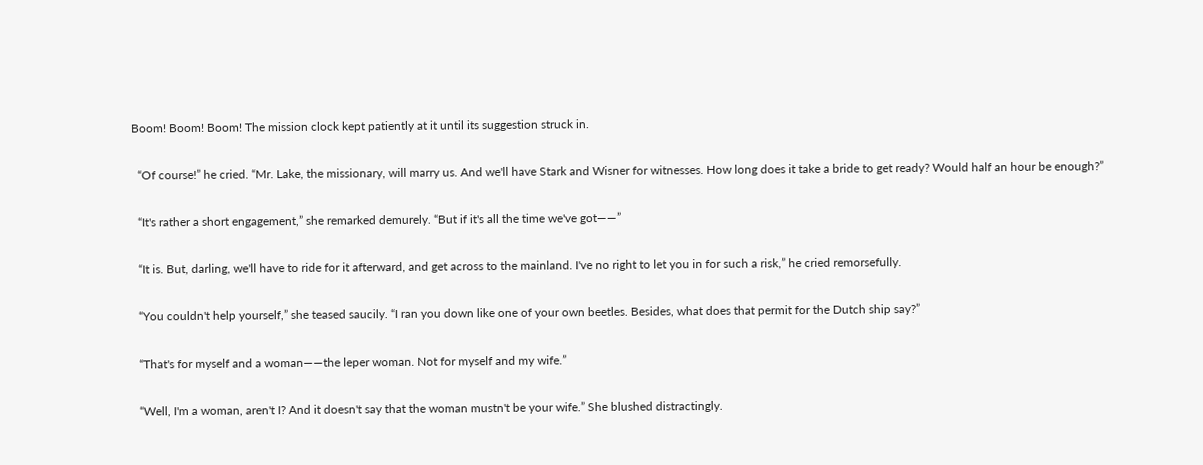Boom! Boom! Boom! The mission clock kept patiently at it until its suggestion struck in.

  “Of course!” he cried. “Mr. Lake, the missionary, will marry us. And we'll have Stark and Wisner for witnesses. How long does it take a bride to get ready? Would half an hour be enough?”

  “It's rather a short engagement,” she remarked demurely. “But if it's all the time we've got——”

  “It is. But, darling, we'll have to ride for it afterward, and get across to the mainland. I've no right to let you in for such a risk,” he cried remorsefully.

  “You couldn't help yourself,” she teased saucily. “I ran you down like one of your own beetles. Besides, what does that permit for the Dutch ship say?”

  “That's for myself and a woman——the leper woman. Not for myself and my wife.”

  “Well, I'm a woman, aren't I? And it doesn't say that the woman mustn't be your wife.” She blushed distractingly.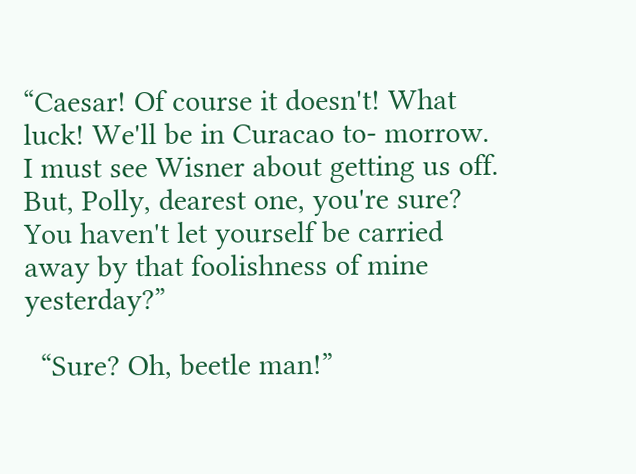“Caesar! Of course it doesn't! What luck! We'll be in Curacao to- morrow. I must see Wisner about getting us off. But, Polly, dearest one, you're sure? You haven't let yourself be carried away by that foolishness of mine yesterday?”

  “Sure? Oh, beetle man!”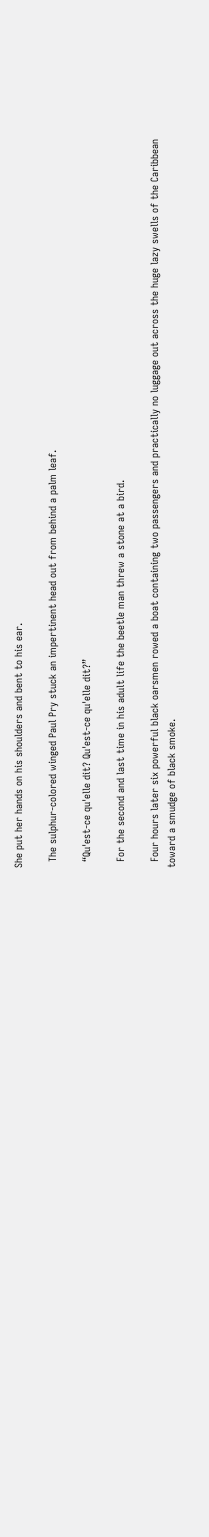She put her hands on his shoulders and bent to his ear.

  The sulphur-colored winged Paul Pry stuck an impertinent head out from behind a palm leaf.

  “Qu'est-ce qu'elle dit? Qu'est-ce qu'elle dit?”

  For the second and last time in his adult life the beetle man threw a stone at a bird.

  Four hours later six powerful black oarsmen rowed a boat containing two passengers and practically no luggage out across the huge lazy swells of the Caribbean toward a smudge of black smoke.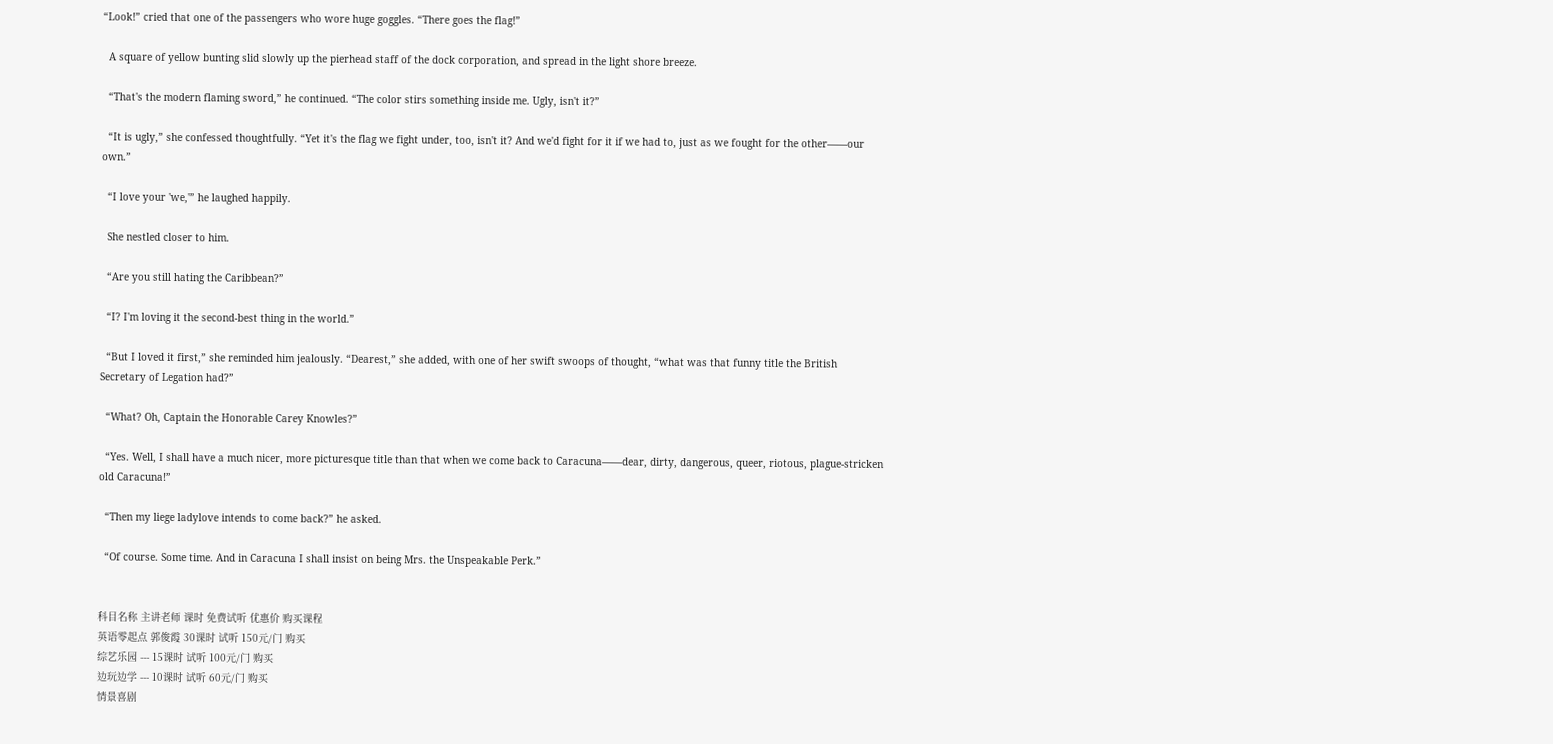“Look!” cried that one of the passengers who wore huge goggles. “There goes the flag!”

  A square of yellow bunting slid slowly up the pierhead staff of the dock corporation, and spread in the light shore breeze.

  “That's the modern flaming sword,” he continued. “The color stirs something inside me. Ugly, isn't it?”

  “It is ugly,” she confessed thoughtfully. “Yet it's the flag we fight under, too, isn't it? And we'd fight for it if we had to, just as we fought for the other——our own.”

  “I love your 'we,'” he laughed happily.

  She nestled closer to him.

  “Are you still hating the Caribbean?”

  “I? I'm loving it the second-best thing in the world.”

  “But I loved it first,” she reminded him jealously. “Dearest,” she added, with one of her swift swoops of thought, “what was that funny title the British Secretary of Legation had?”

  “What? Oh, Captain the Honorable Carey Knowles?”

  “Yes. Well, I shall have a much nicer, more picturesque title than that when we come back to Caracuna——dear, dirty, dangerous, queer, riotous, plague-stricken old Caracuna!”

  “Then my liege ladylove intends to come back?” he asked.

  “Of course. Some time. And in Caracuna I shall insist on being Mrs. the Unspeakable Perk.”


科目名称 主讲老师 课时 免费试听 优惠价 购买课程
英语零起点 郭俊霞 30课时 试听 150元/门 购买
综艺乐园 --- 15课时 试听 100元/门 购买
边玩边学 --- 10课时 试听 60元/门 购买
情景喜剧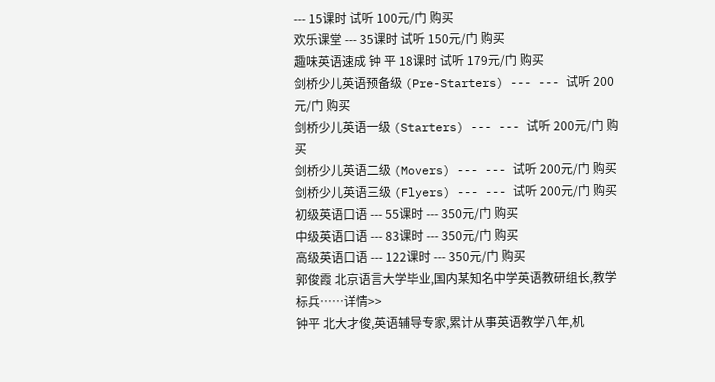--- 15课时 试听 100元/门 购买
欢乐课堂 --- 35课时 试听 150元/门 购买
趣味英语速成 钟 平 18课时 试听 179元/门 购买
剑桥少儿英语预备级 (Pre-Starters) --- --- 试听 200元/门 购买
剑桥少儿英语一级 (Starters) --- --- 试听 200元/门 购买
剑桥少儿英语二级 (Movers) --- --- 试听 200元/门 购买
剑桥少儿英语三级 (Flyers) --- --- 试听 200元/门 购买
初级英语口语 --- 55课时 --- 350元/门 购买
中级英语口语 --- 83课时 --- 350元/门 购买
高级英语口语 --- 122课时 --- 350元/门 购买
郭俊霞 北京语言大学毕业,国内某知名中学英语教研组长,教学标兵……详情>>
钟平 北大才俊,英语辅导专家,累计从事英语教学八年,机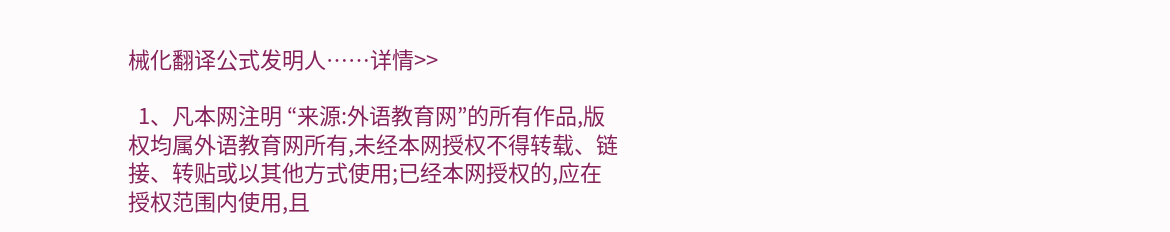械化翻译公式发明人……详情>>

  1、凡本网注明 “来源:外语教育网”的所有作品,版权均属外语教育网所有,未经本网授权不得转载、链接、转贴或以其他方式使用;已经本网授权的,应在授权范围内使用,且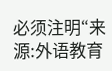必须注明“来源:外语教育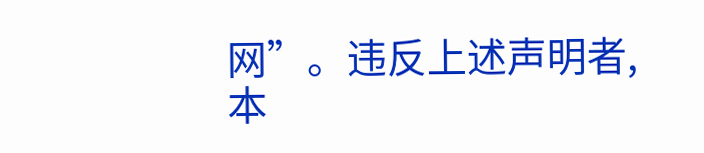网”。违反上述声明者,本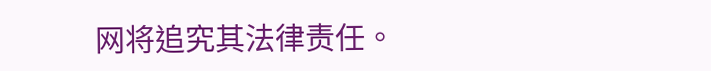网将追究其法律责任。